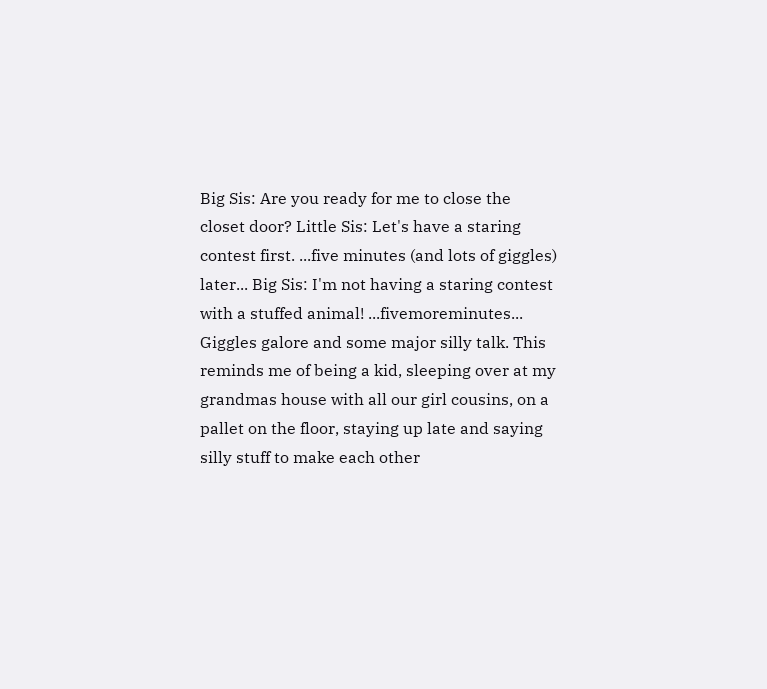Big Sis: Are you ready for me to close the closet door? Little Sis: Let's have a staring contest first. ...five minutes (and lots of giggles) later... Big Sis: I'm not having a staring contest with a stuffed animal! ...fivemoreminutes... Giggles galore and some major silly talk. This reminds me of being a kid, sleeping over at my grandmas house with all our girl cousins, on a pallet on the floor, staying up late and saying silly stuff to make each other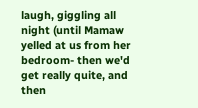laugh, giggling all night (until Mamaw yelled at us from her bedroom- then we'd get really quite, and then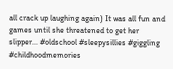all crack up laughing again) It was all fun and games until she threatened to get her slipper... #oldschool #sleepysillies #giggling #childhoodmemories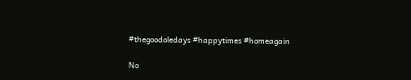#thegoodoledays #happytimes #homeagain

No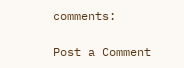comments:

Post a Comment